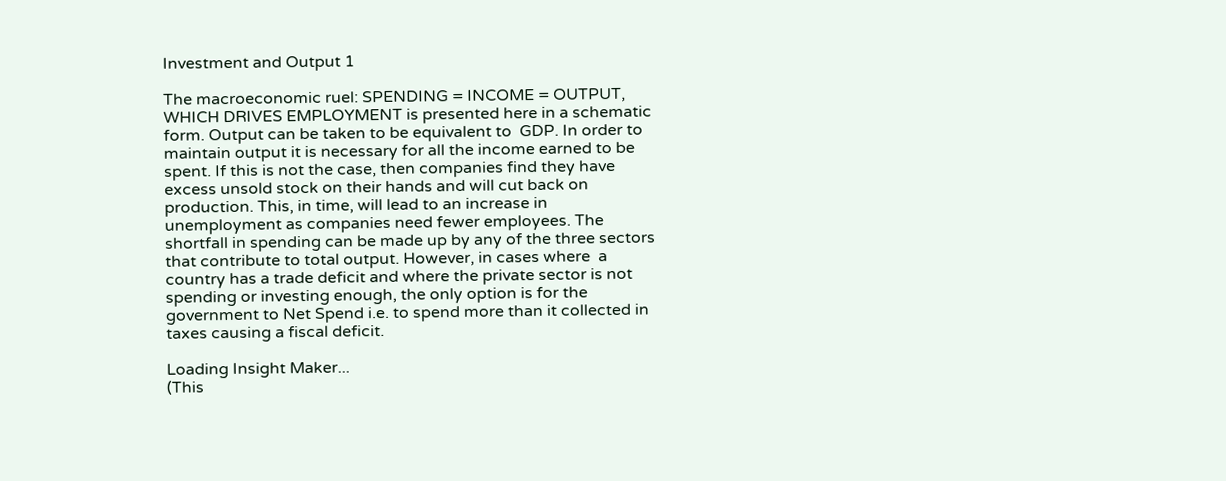Investment and Output 1

The macroeconomic ruel: SPENDING = INCOME = OUTPUT, WHICH DRIVES EMPLOYMENT is presented here in a schematic form. Output can be taken to be equivalent to  GDP. In order to maintain output it is necessary for all the income earned to be spent. If this is not the case, then companies find they have excess unsold stock on their hands and will cut back on production. This, in time, will lead to an increase in unemployment as companies need fewer employees. The shortfall in spending can be made up by any of the three sectors that contribute to total output. However, in cases where  a country has a trade deficit and where the private sector is not spending or investing enough, the only option is for the government to Net Spend i.e. to spend more than it collected in taxes causing a fiscal deficit.

Loading Insight Maker...
(This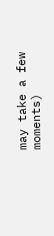may take a few moments)